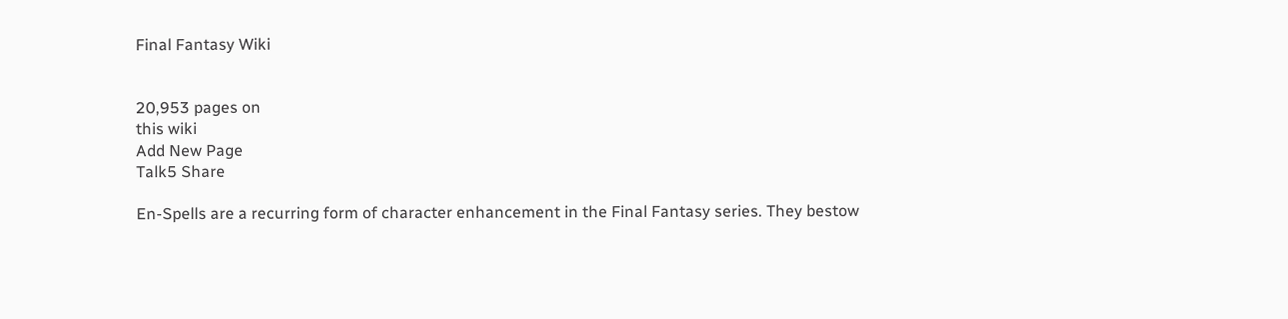Final Fantasy Wiki


20,953 pages on
this wiki
Add New Page
Talk5 Share

En-Spells are a recurring form of character enhancement in the Final Fantasy series. They bestow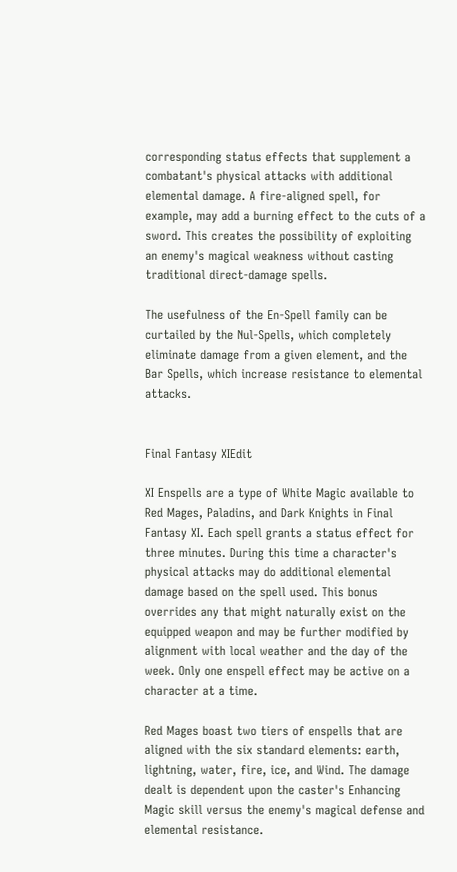corresponding status effects that supplement a combatant's physical attacks with additional elemental damage. A fire-aligned spell, for example, may add a burning effect to the cuts of a sword. This creates the possibility of exploiting an enemy's magical weakness without casting traditional direct-damage spells.

The usefulness of the En-Spell family can be curtailed by the Nul-Spells, which completely eliminate damage from a given element, and the Bar Spells, which increase resistance to elemental attacks.


Final Fantasy XIEdit

XI Enspells are a type of White Magic available to Red Mages, Paladins, and Dark Knights in Final Fantasy XI. Each spell grants a status effect for three minutes. During this time a character's physical attacks may do additional elemental damage based on the spell used. This bonus overrides any that might naturally exist on the equipped weapon and may be further modified by alignment with local weather and the day of the week. Only one enspell effect may be active on a character at a time.

Red Mages boast two tiers of enspells that are aligned with the six standard elements: earth, lightning, water, fire, ice, and Wind. The damage dealt is dependent upon the caster's Enhancing Magic skill versus the enemy's magical defense and elemental resistance.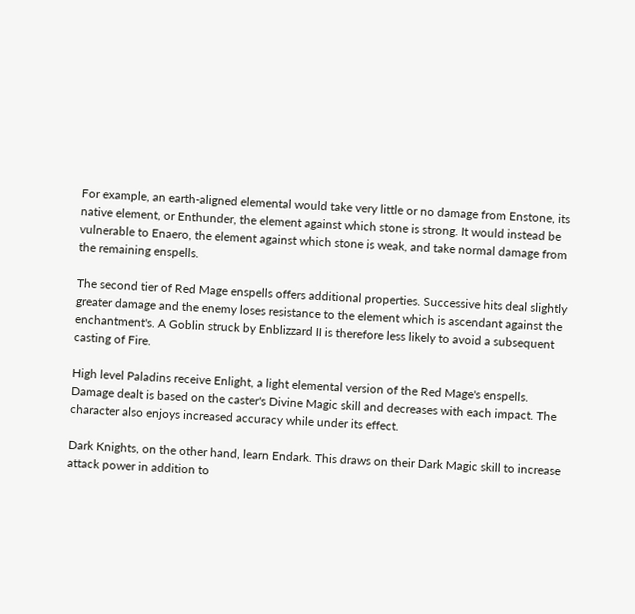For example, an earth-aligned elemental would take very little or no damage from Enstone, its native element, or Enthunder, the element against which stone is strong. It would instead be vulnerable to Enaero, the element against which stone is weak, and take normal damage from the remaining enspells.

The second tier of Red Mage enspells offers additional properties. Successive hits deal slightly greater damage and the enemy loses resistance to the element which is ascendant against the enchantment's. A Goblin struck by Enblizzard II is therefore less likely to avoid a subsequent casting of Fire.

High level Paladins receive Enlight, a light elemental version of the Red Mage's enspells. Damage dealt is based on the caster's Divine Magic skill and decreases with each impact. The character also enjoys increased accuracy while under its effect.

Dark Knights, on the other hand, learn Endark. This draws on their Dark Magic skill to increase attack power in addition to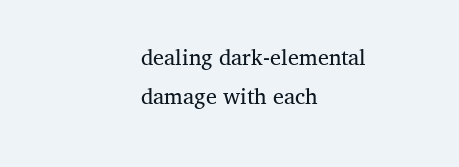dealing dark-elemental damage with each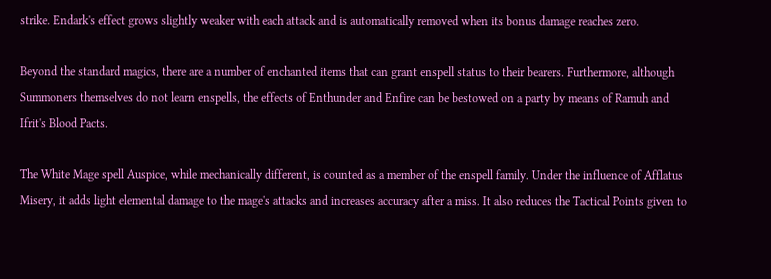strike. Endark's effect grows slightly weaker with each attack and is automatically removed when its bonus damage reaches zero.

Beyond the standard magics, there are a number of enchanted items that can grant enspell status to their bearers. Furthermore, although Summoners themselves do not learn enspells, the effects of Enthunder and Enfire can be bestowed on a party by means of Ramuh and Ifrit's Blood Pacts.

The White Mage spell Auspice, while mechanically different, is counted as a member of the enspell family. Under the influence of Afflatus Misery, it adds light elemental damage to the mage's attacks and increases accuracy after a miss. It also reduces the Tactical Points given to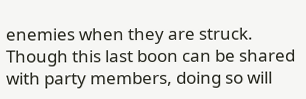enemies when they are struck. Though this last boon can be shared with party members, doing so will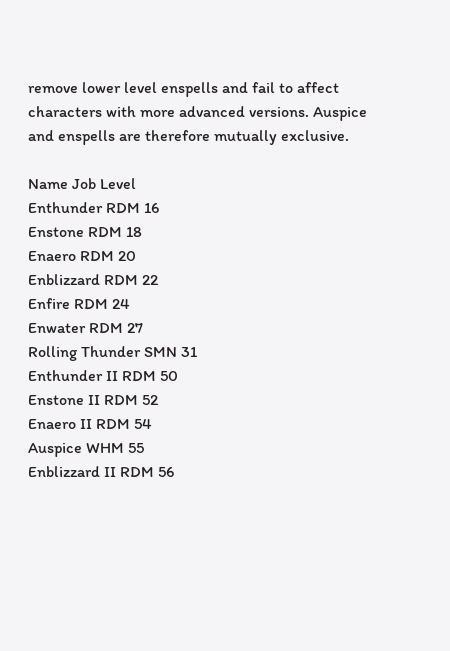remove lower level enspells and fail to affect characters with more advanced versions. Auspice and enspells are therefore mutually exclusive.

Name Job Level
Enthunder RDM 16
Enstone RDM 18
Enaero RDM 20
Enblizzard RDM 22
Enfire RDM 24
Enwater RDM 27
Rolling Thunder SMN 31
Enthunder II RDM 50
Enstone II RDM 52
Enaero II RDM 54
Auspice WHM 55
Enblizzard II RDM 56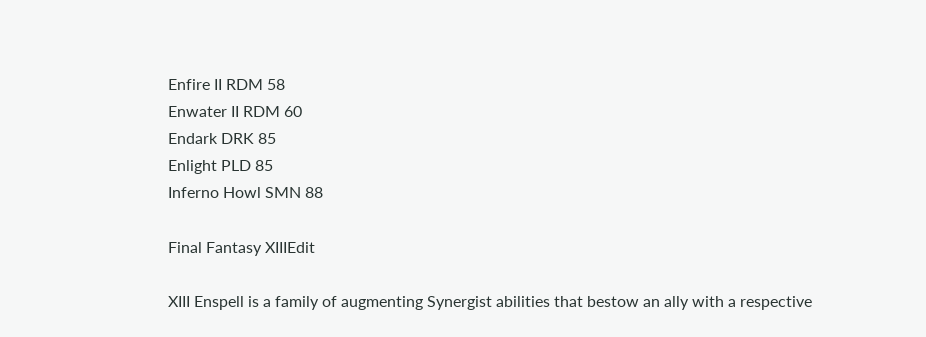Enfire II RDM 58
Enwater II RDM 60
Endark DRK 85
Enlight PLD 85
Inferno Howl SMN 88

Final Fantasy XIIIEdit

XIII Enspell is a family of augmenting Synergist abilities that bestow an ally with a respective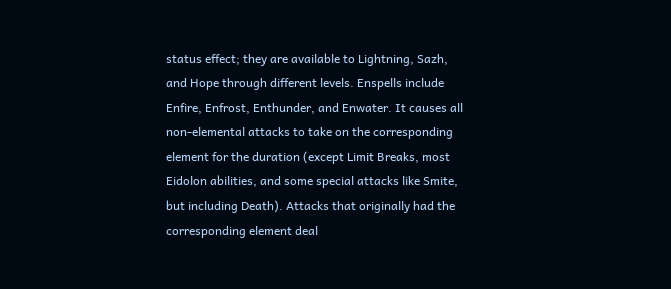status effect; they are available to Lightning, Sazh, and Hope through different levels. Enspells include Enfire, Enfrost, Enthunder, and Enwater. It causes all non-elemental attacks to take on the corresponding element for the duration (except Limit Breaks, most Eidolon abilities, and some special attacks like Smite, but including Death). Attacks that originally had the corresponding element deal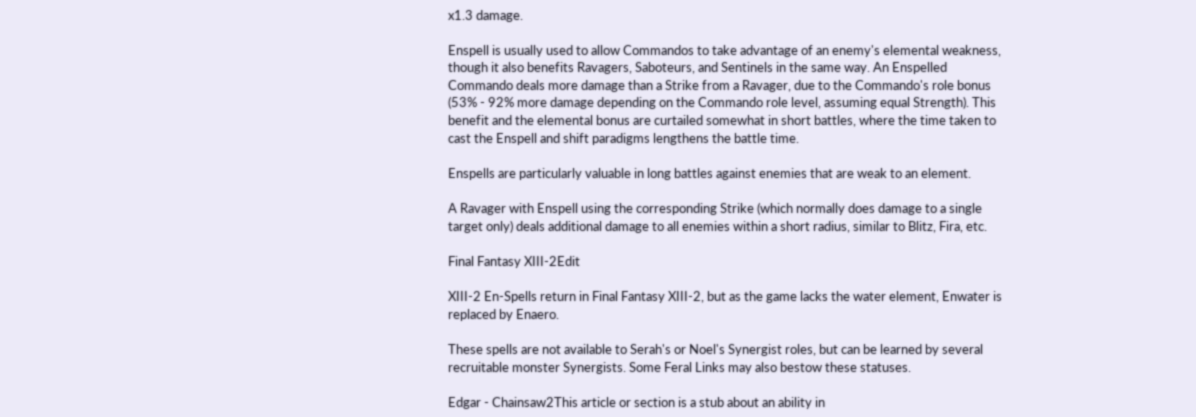x1.3 damage.

Enspell is usually used to allow Commandos to take advantage of an enemy's elemental weakness, though it also benefits Ravagers, Saboteurs, and Sentinels in the same way. An Enspelled Commando deals more damage than a Strike from a Ravager, due to the Commando's role bonus (53% - 92% more damage depending on the Commando role level, assuming equal Strength). This benefit and the elemental bonus are curtailed somewhat in short battles, where the time taken to cast the Enspell and shift paradigms lengthens the battle time.

Enspells are particularly valuable in long battles against enemies that are weak to an element.

A Ravager with Enspell using the corresponding Strike (which normally does damage to a single target only) deals additional damage to all enemies within a short radius, similar to Blitz, Fira, etc.

Final Fantasy XIII-2Edit

XIII-2 En-Spells return in Final Fantasy XIII-2, but as the game lacks the water element, Enwater is replaced by Enaero.

These spells are not available to Serah's or Noel's Synergist roles, but can be learned by several recruitable monster Synergists. Some Feral Links may also bestow these statuses.

Edgar - Chainsaw2This article or section is a stub about an ability in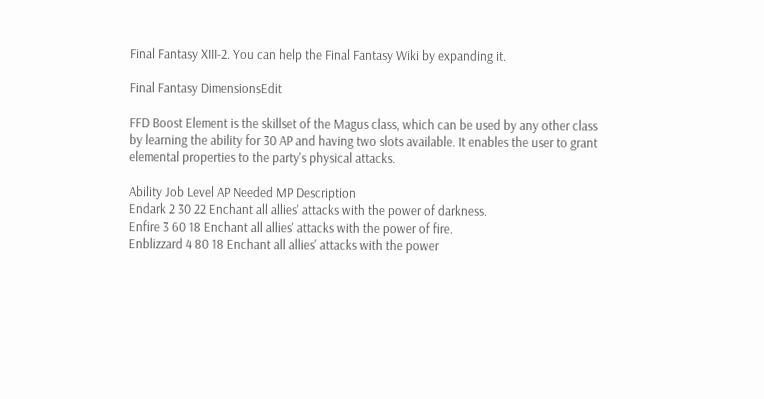Final Fantasy XIII-2. You can help the Final Fantasy Wiki by expanding it.

Final Fantasy DimensionsEdit

FFD Boost Element is the skillset of the Magus class, which can be used by any other class by learning the ability for 30 AP and having two slots available. It enables the user to grant elemental properties to the party's physical attacks.

Ability Job Level AP Needed MP Description
Endark 2 30 22 Enchant all allies' attacks with the power of darkness.
Enfire 3 60 18 Enchant all allies' attacks with the power of fire.
Enblizzard 4 80 18 Enchant all allies' attacks with the power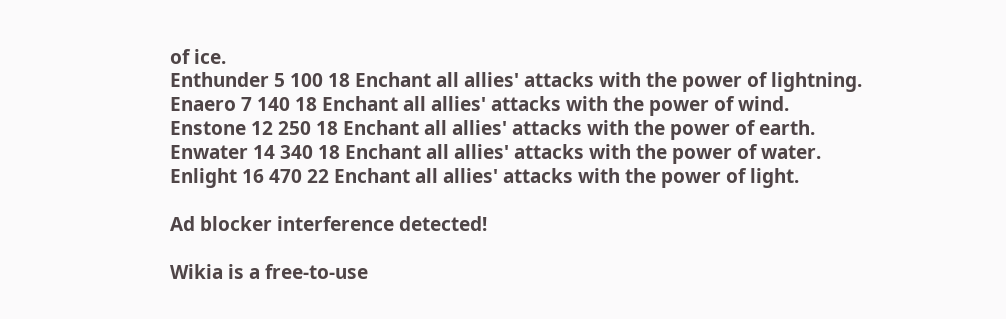of ice.
Enthunder 5 100 18 Enchant all allies' attacks with the power of lightning.
Enaero 7 140 18 Enchant all allies' attacks with the power of wind.
Enstone 12 250 18 Enchant all allies' attacks with the power of earth.
Enwater 14 340 18 Enchant all allies' attacks with the power of water.
Enlight 16 470 22 Enchant all allies' attacks with the power of light.

Ad blocker interference detected!

Wikia is a free-to-use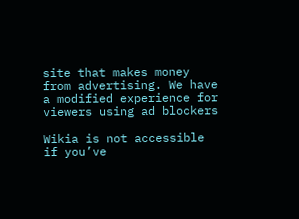site that makes money from advertising. We have a modified experience for viewers using ad blockers

Wikia is not accessible if you’ve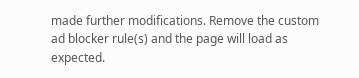made further modifications. Remove the custom ad blocker rule(s) and the page will load as expected.